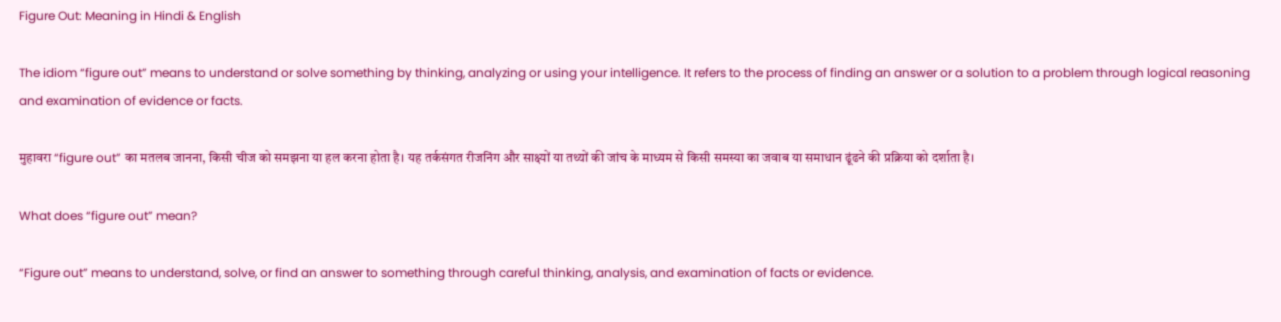Figure Out: Meaning in Hindi & English

The idiom “figure out” means to understand or solve something by thinking, analyzing or using your intelligence. It refers to the process of finding an answer or a solution to a problem through logical reasoning and examination of evidence or facts.

मुहावरा “figure out” का मतलब जानना, किसी चीज को समझना या हल करना होता है। यह तर्कसंगत रीजनिंग और साक्ष्यों या तथ्यों की जांच के माध्यम से किसी समस्या का जवाब या समाधान ढूंढने की प्रक्रिया को दर्शाता है।

What does “figure out” mean?

“Figure out” means to understand, solve, or find an answer to something through careful thinking, analysis, and examination of facts or evidence.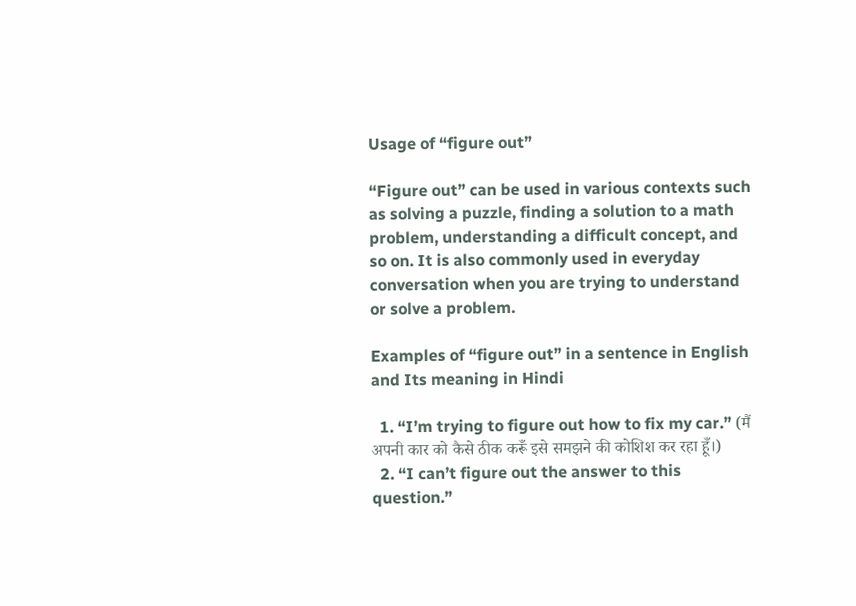Usage of “figure out”

“Figure out” can be used in various contexts such as solving a puzzle, finding a solution to a math problem, understanding a difficult concept, and so on. It is also commonly used in everyday conversation when you are trying to understand or solve a problem.

Examples of “figure out” in a sentence in English and Its meaning in Hindi

  1. “I’m trying to figure out how to fix my car.” (मैं अपनी कार को कैसे ठीक करूँ इसे समझने की कोशिश कर रहा हूँ।)
  2. “I can’t figure out the answer to this question.”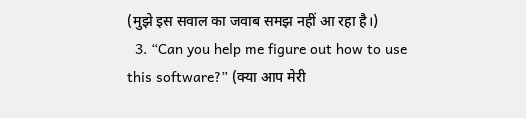(मुझे इस सवाल का जवाब समझ नहीं आ रहा है।)
  3. “Can you help me figure out how to use this software?” (क्या आप मेरी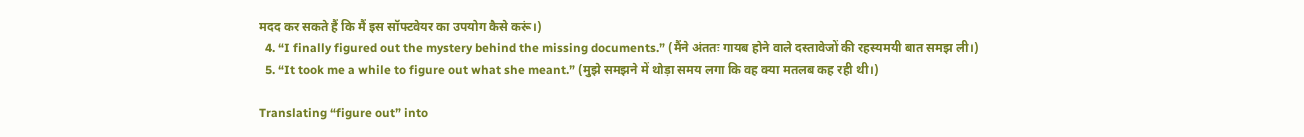मदद कर सकते हैं कि मैं इस सॉफ्टवेयर का उपयोग कैसे करूं।)
  4. “I finally figured out the mystery behind the missing documents.” (मैंने अंततः गायब होने वाले दस्तावेजों की रहस्यमयी बात समझ ली।)
  5. “It took me a while to figure out what she meant.” (मुझे समझने में थोड़ा समय लगा कि वह क्या मतलब कह रही थी।)

Translating “figure out” into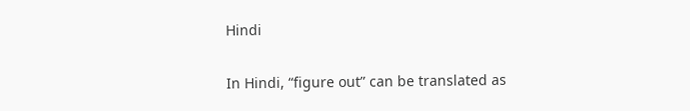Hindi

In Hindi, “figure out” can be translated as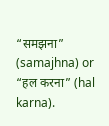“समझना” (samajhna) or “हल करना” (hal karna).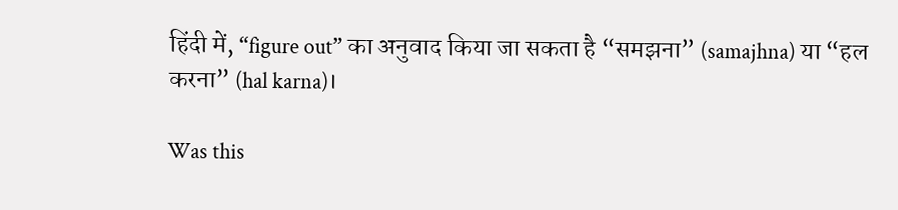हिंदी में, “figure out” का अनुवाद किया जा सकता है “समझना” (samajhna) या “हल करना” (hal karna)।

Was this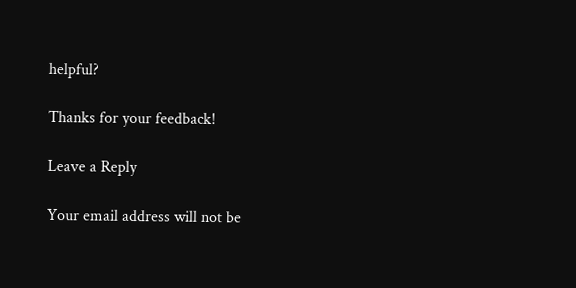helpful?

Thanks for your feedback!

Leave a Reply

Your email address will not be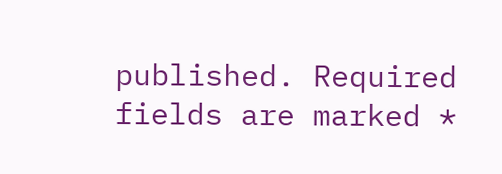published. Required fields are marked *